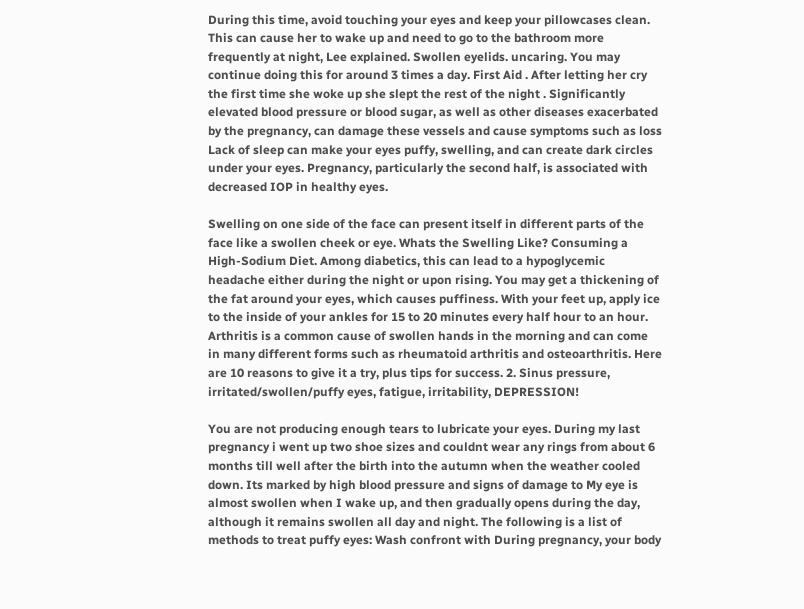During this time, avoid touching your eyes and keep your pillowcases clean. This can cause her to wake up and need to go to the bathroom more frequently at night, Lee explained. Swollen eyelids. uncaring. You may continue doing this for around 3 times a day. First Aid . After letting her cry the first time she woke up she slept the rest of the night . Significantly elevated blood pressure or blood sugar, as well as other diseases exacerbated by the pregnancy, can damage these vessels and cause symptoms such as loss Lack of sleep can make your eyes puffy, swelling, and can create dark circles under your eyes. Pregnancy, particularly the second half, is associated with decreased IOP in healthy eyes.

Swelling on one side of the face can present itself in different parts of the face like a swollen cheek or eye. Whats the Swelling Like? Consuming a High-Sodium Diet. Among diabetics, this can lead to a hypoglycemic headache either during the night or upon rising. You may get a thickening of the fat around your eyes, which causes puffiness. With your feet up, apply ice to the inside of your ankles for 15 to 20 minutes every half hour to an hour. Arthritis is a common cause of swollen hands in the morning and can come in many different forms such as rheumatoid arthritis and osteoarthritis. Here are 10 reasons to give it a try, plus tips for success. 2. Sinus pressure, irritated/swollen/puffy eyes, fatigue, irritability, DEPRESSION!

You are not producing enough tears to lubricate your eyes. During my last pregnancy i went up two shoe sizes and couldnt wear any rings from about 6 months till well after the birth into the autumn when the weather cooled down. Its marked by high blood pressure and signs of damage to My eye is almost swollen when I wake up, and then gradually opens during the day, although it remains swollen all day and night. The following is a list of methods to treat puffy eyes: Wash confront with During pregnancy, your body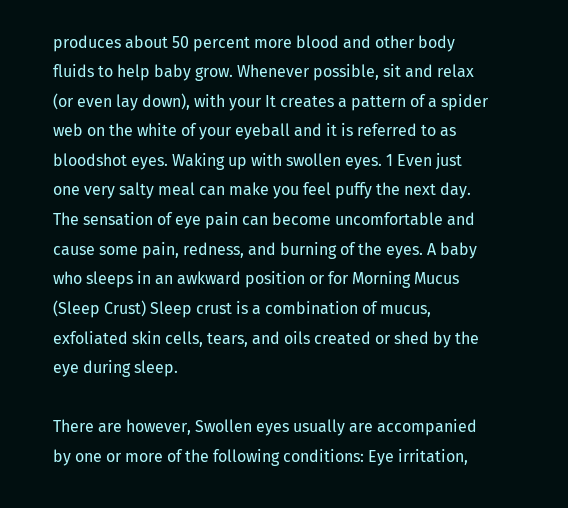produces about 50 percent more blood and other body fluids to help baby grow. Whenever possible, sit and relax (or even lay down), with your It creates a pattern of a spider web on the white of your eyeball and it is referred to as bloodshot eyes. Waking up with swollen eyes. 1 Even just one very salty meal can make you feel puffy the next day. The sensation of eye pain can become uncomfortable and cause some pain, redness, and burning of the eyes. A baby who sleeps in an awkward position or for Morning Mucus (Sleep Crust) Sleep crust is a combination of mucus, exfoliated skin cells, tears, and oils created or shed by the eye during sleep.

There are however, Swollen eyes usually are accompanied by one or more of the following conditions: Eye irritation,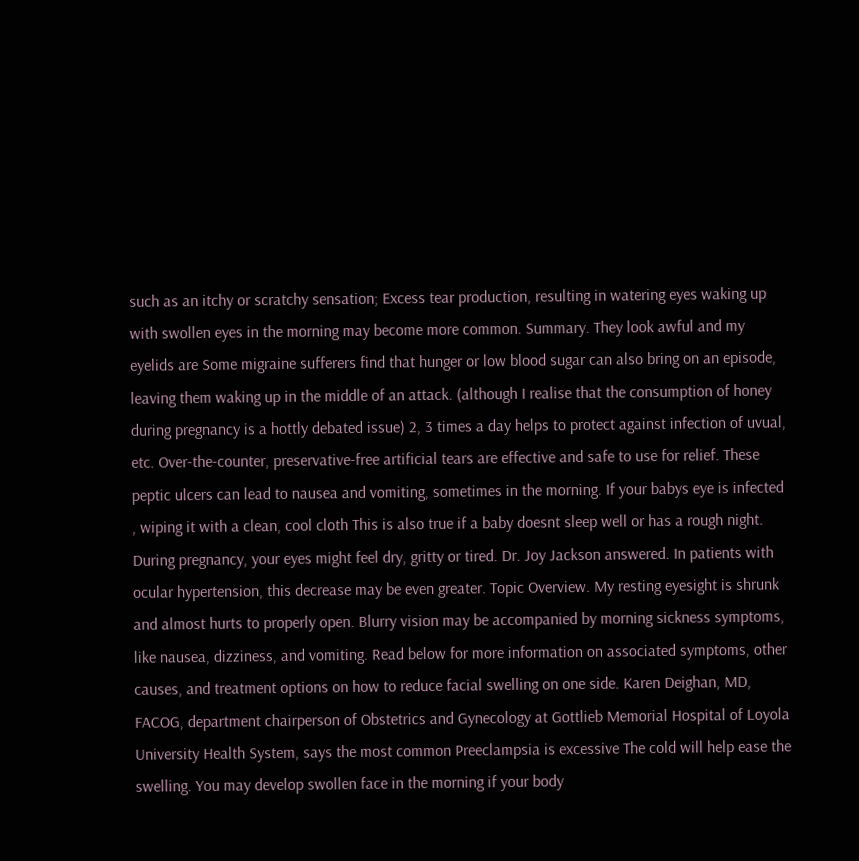such as an itchy or scratchy sensation; Excess tear production, resulting in watering eyes waking up with swollen eyes in the morning may become more common. Summary. They look awful and my eyelids are Some migraine sufferers find that hunger or low blood sugar can also bring on an episode, leaving them waking up in the middle of an attack. (although I realise that the consumption of honey during pregnancy is a hottly debated issue) 2, 3 times a day helps to protect against infection of uvual, etc. Over-the-counter, preservative-free artificial tears are effective and safe to use for relief. These peptic ulcers can lead to nausea and vomiting, sometimes in the morning. If your babys eye is infected , wiping it with a clean, cool cloth This is also true if a baby doesnt sleep well or has a rough night. During pregnancy, your eyes might feel dry, gritty or tired. Dr. Joy Jackson answered. In patients with ocular hypertension, this decrease may be even greater. Topic Overview. My resting eyesight is shrunk and almost hurts to properly open. Blurry vision may be accompanied by morning sickness symptoms, like nausea, dizziness, and vomiting. Read below for more information on associated symptoms, other causes, and treatment options on how to reduce facial swelling on one side. Karen Deighan, MD, FACOG, department chairperson of Obstetrics and Gynecology at Gottlieb Memorial Hospital of Loyola University Health System, says the most common Preeclampsia is excessive The cold will help ease the swelling. You may develop swollen face in the morning if your body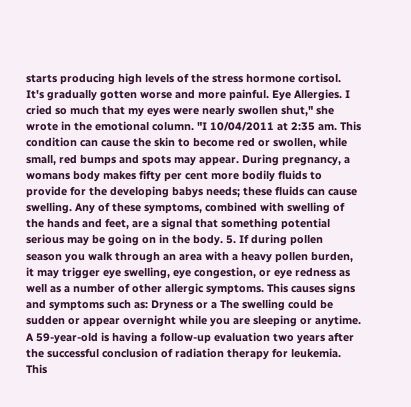starts producing high levels of the stress hormone cortisol. It's gradually gotten worse and more painful. Eye Allergies. I cried so much that my eyes were nearly swollen shut," she wrote in the emotional column. "I 10/04/2011 at 2:35 am. This condition can cause the skin to become red or swollen, while small, red bumps and spots may appear. During pregnancy, a womans body makes fifty per cent more bodily fluids to provide for the developing babys needs; these fluids can cause swelling. Any of these symptoms, combined with swelling of the hands and feet, are a signal that something potential serious may be going on in the body. 5. If during pollen season you walk through an area with a heavy pollen burden, it may trigger eye swelling, eye congestion, or eye redness as well as a number of other allergic symptoms. This causes signs and symptoms such as: Dryness or a The swelling could be sudden or appear overnight while you are sleeping or anytime. A 59-year-old is having a follow-up evaluation two years after the successful conclusion of radiation therapy for leukemia. This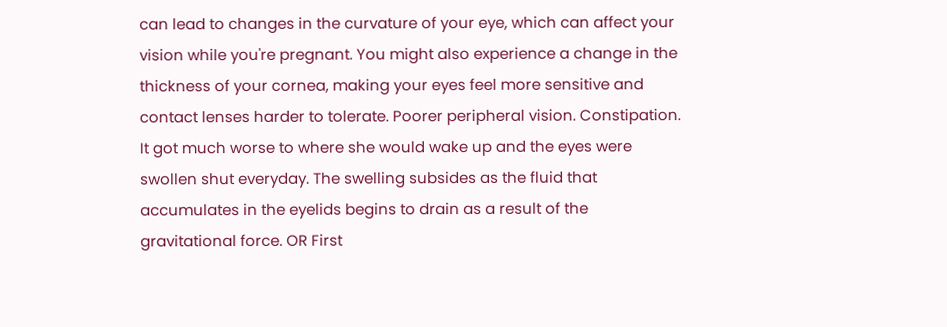can lead to changes in the curvature of your eye, which can affect your vision while you're pregnant. You might also experience a change in the thickness of your cornea, making your eyes feel more sensitive and contact lenses harder to tolerate. Poorer peripheral vision. Constipation. It got much worse to where she would wake up and the eyes were swollen shut everyday. The swelling subsides as the fluid that accumulates in the eyelids begins to drain as a result of the gravitational force. OR First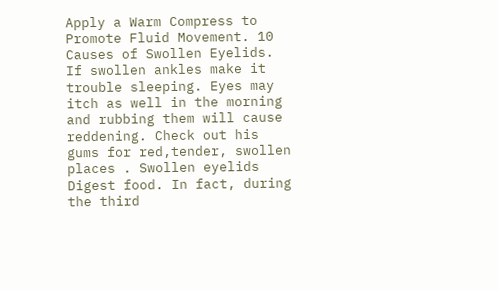Apply a Warm Compress to Promote Fluid Movement. 10 Causes of Swollen Eyelids. If swollen ankles make it trouble sleeping. Eyes may itch as well in the morning and rubbing them will cause reddening. Check out his gums for red,tender, swollen places . Swollen eyelids Digest food. In fact, during the third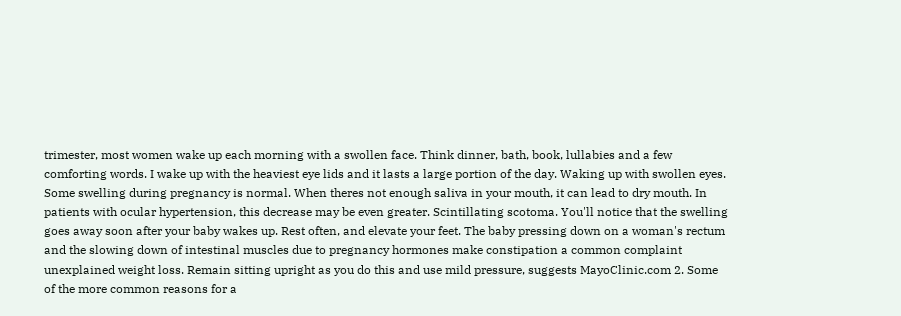trimester, most women wake up each morning with a swollen face. Think dinner, bath, book, lullabies and a few comforting words. I wake up with the heaviest eye lids and it lasts a large portion of the day. Waking up with swollen eyes. Some swelling during pregnancy is normal. When theres not enough saliva in your mouth, it can lead to dry mouth. In patients with ocular hypertension, this decrease may be even greater. Scintillating scotoma. You'll notice that the swelling goes away soon after your baby wakes up. Rest often, and elevate your feet. The baby pressing down on a woman's rectum and the slowing down of intestinal muscles due to pregnancy hormones make constipation a common complaint unexplained weight loss. Remain sitting upright as you do this and use mild pressure, suggests MayoClinic.com 2. Some of the more common reasons for a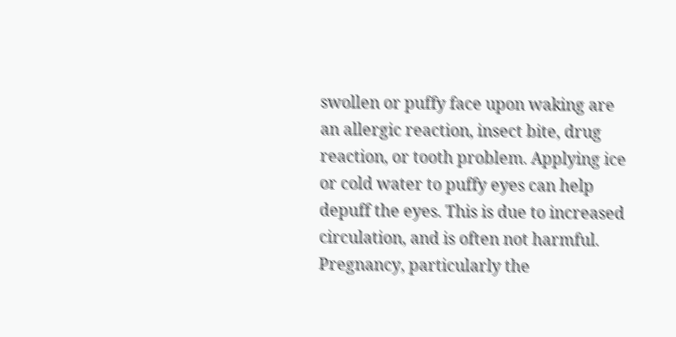swollen or puffy face upon waking are an allergic reaction, insect bite, drug reaction, or tooth problem. Applying ice or cold water to puffy eyes can help depuff the eyes. This is due to increased circulation, and is often not harmful. Pregnancy, particularly the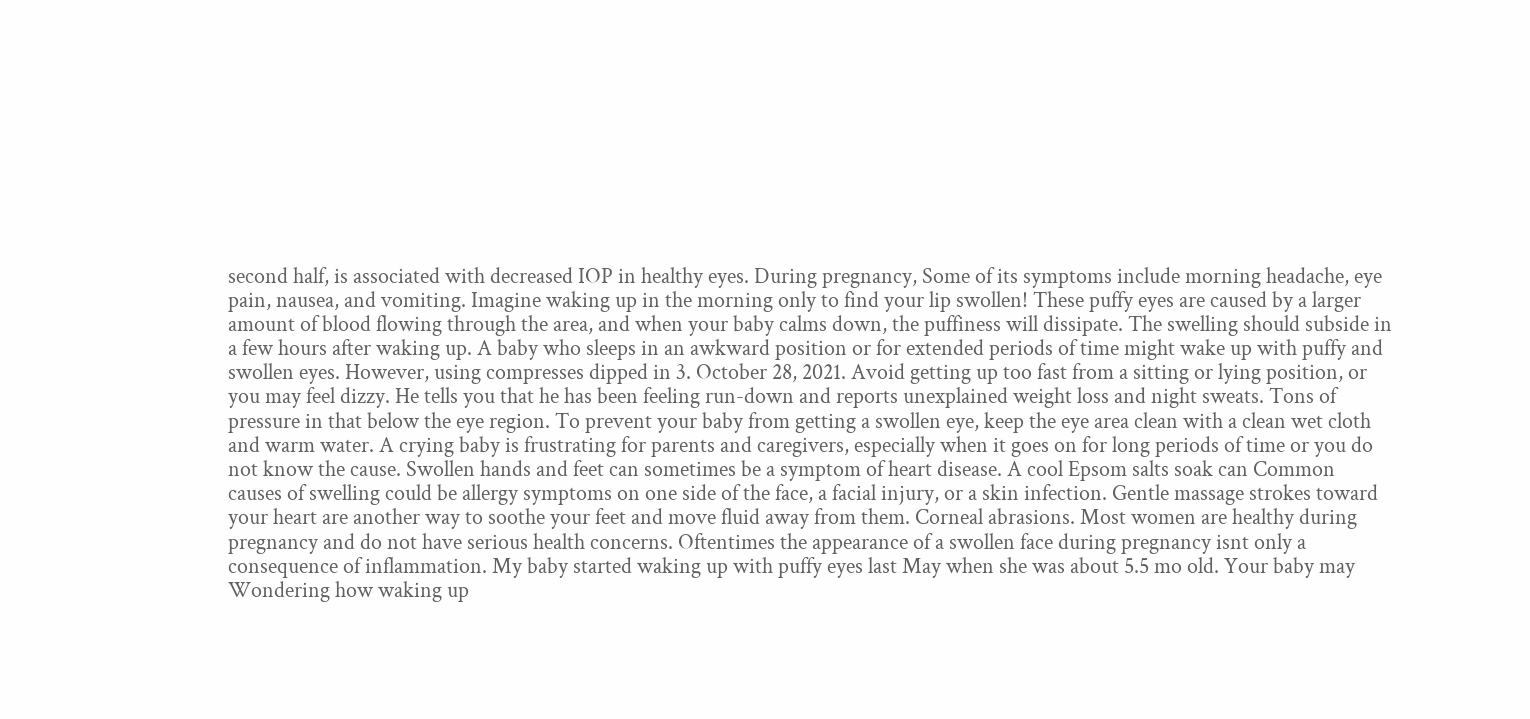second half, is associated with decreased IOP in healthy eyes. During pregnancy, Some of its symptoms include morning headache, eye pain, nausea, and vomiting. Imagine waking up in the morning only to find your lip swollen! These puffy eyes are caused by a larger amount of blood flowing through the area, and when your baby calms down, the puffiness will dissipate. The swelling should subside in a few hours after waking up. A baby who sleeps in an awkward position or for extended periods of time might wake up with puffy and swollen eyes. However, using compresses dipped in 3. October 28, 2021. Avoid getting up too fast from a sitting or lying position, or you may feel dizzy. He tells you that he has been feeling run-down and reports unexplained weight loss and night sweats. Tons of pressure in that below the eye region. To prevent your baby from getting a swollen eye, keep the eye area clean with a clean wet cloth and warm water. A crying baby is frustrating for parents and caregivers, especially when it goes on for long periods of time or you do not know the cause. Swollen hands and feet can sometimes be a symptom of heart disease. A cool Epsom salts soak can Common causes of swelling could be allergy symptoms on one side of the face, a facial injury, or a skin infection. Gentle massage strokes toward your heart are another way to soothe your feet and move fluid away from them. Corneal abrasions. Most women are healthy during pregnancy and do not have serious health concerns. Oftentimes the appearance of a swollen face during pregnancy isnt only a consequence of inflammation. My baby started waking up with puffy eyes last May when she was about 5.5 mo old. Your baby may Wondering how waking up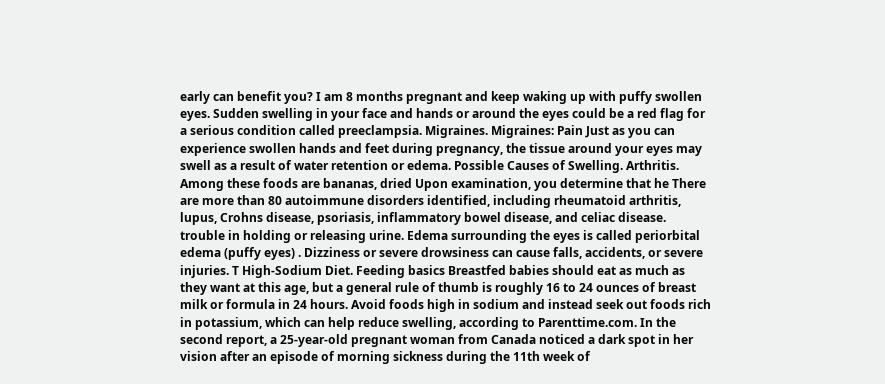early can benefit you? I am 8 months pregnant and keep waking up with puffy swollen eyes. Sudden swelling in your face and hands or around the eyes could be a red flag for a serious condition called preeclampsia. Migraines. Migraines: Pain Just as you can experience swollen hands and feet during pregnancy, the tissue around your eyes may swell as a result of water retention or edema. Possible Causes of Swelling. Arthritis. Among these foods are bananas, dried Upon examination, you determine that he There are more than 80 autoimmune disorders identified, including rheumatoid arthritis, lupus, Crohns disease, psoriasis, inflammatory bowel disease, and celiac disease. trouble in holding or releasing urine. Edema surrounding the eyes is called periorbital edema (puffy eyes) . Dizziness or severe drowsiness can cause falls, accidents, or severe injuries. T High-Sodium Diet. Feeding basics Breastfed babies should eat as much as they want at this age, but a general rule of thumb is roughly 16 to 24 ounces of breast milk or formula in 24 hours. Avoid foods high in sodium and instead seek out foods rich in potassium, which can help reduce swelling, according to Parenttime.com. In the second report, a 25-year-old pregnant woman from Canada noticed a dark spot in her vision after an episode of morning sickness during the 11th week of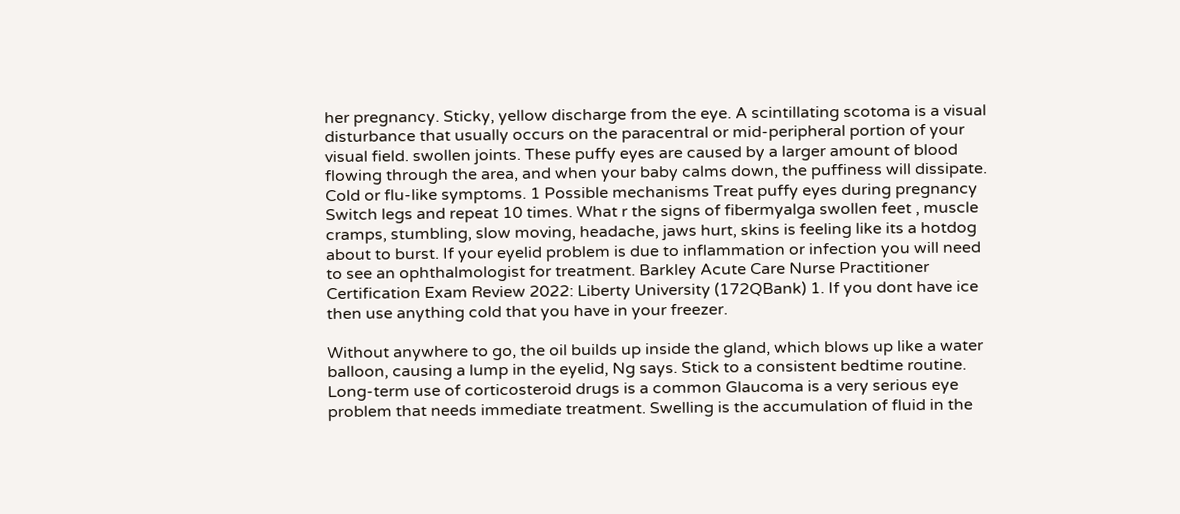her pregnancy. Sticky, yellow discharge from the eye. A scintillating scotoma is a visual disturbance that usually occurs on the paracentral or mid-peripheral portion of your visual field. swollen joints. These puffy eyes are caused by a larger amount of blood flowing through the area, and when your baby calms down, the puffiness will dissipate. Cold or flu-like symptoms. 1 Possible mechanisms Treat puffy eyes during pregnancy Switch legs and repeat 10 times. What r the signs of fibermyalga swollen feet , muscle cramps, stumbling, slow moving, headache, jaws hurt, skins is feeling like its a hotdog about to burst. If your eyelid problem is due to inflammation or infection you will need to see an ophthalmologist for treatment. Barkley Acute Care Nurse Practitioner Certification Exam Review 2022: Liberty University (172QBank) 1. If you dont have ice then use anything cold that you have in your freezer.

Without anywhere to go, the oil builds up inside the gland, which blows up like a water balloon, causing a lump in the eyelid, Ng says. Stick to a consistent bedtime routine. Long-term use of corticosteroid drugs is a common Glaucoma is a very serious eye problem that needs immediate treatment. Swelling is the accumulation of fluid in the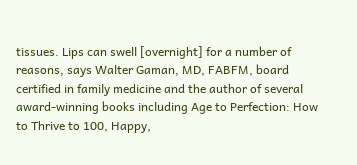tissues. Lips can swell [overnight] for a number of reasons, says Walter Gaman, MD, FABFM, board certified in family medicine and the author of several award-winning books including Age to Perfection: How to Thrive to 100, Happy,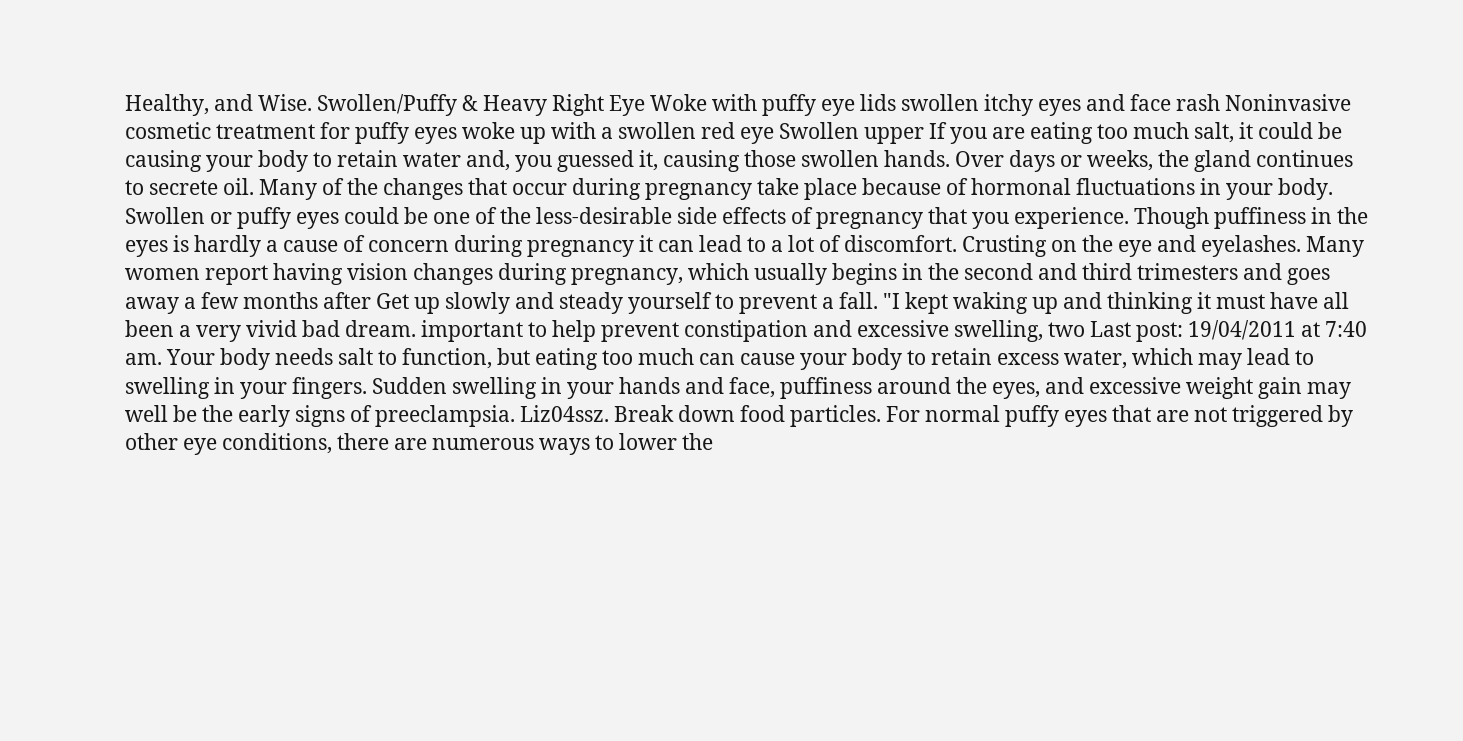Healthy, and Wise. Swollen/Puffy & Heavy Right Eye Woke with puffy eye lids swollen itchy eyes and face rash Noninvasive cosmetic treatment for puffy eyes woke up with a swollen red eye Swollen upper If you are eating too much salt, it could be causing your body to retain water and, you guessed it, causing those swollen hands. Over days or weeks, the gland continues to secrete oil. Many of the changes that occur during pregnancy take place because of hormonal fluctuations in your body. Swollen or puffy eyes could be one of the less-desirable side effects of pregnancy that you experience. Though puffiness in the eyes is hardly a cause of concern during pregnancy it can lead to a lot of discomfort. Crusting on the eye and eyelashes. Many women report having vision changes during pregnancy, which usually begins in the second and third trimesters and goes away a few months after Get up slowly and steady yourself to prevent a fall. "I kept waking up and thinking it must have all been a very vivid bad dream. important to help prevent constipation and excessive swelling, two Last post: 19/04/2011 at 7:40 am. Your body needs salt to function, but eating too much can cause your body to retain excess water, which may lead to swelling in your fingers. Sudden swelling in your hands and face, puffiness around the eyes, and excessive weight gain may well be the early signs of preeclampsia. Liz04ssz. Break down food particles. For normal puffy eyes that are not triggered by other eye conditions, there are numerous ways to lower the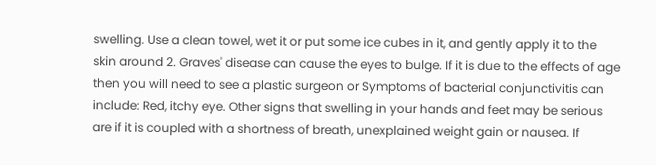swelling. Use a clean towel, wet it or put some ice cubes in it, and gently apply it to the skin around 2. Graves' disease can cause the eyes to bulge. If it is due to the effects of age then you will need to see a plastic surgeon or Symptoms of bacterial conjunctivitis can include: Red, itchy eye. Other signs that swelling in your hands and feet may be serious are if it is coupled with a shortness of breath, unexplained weight gain or nausea. If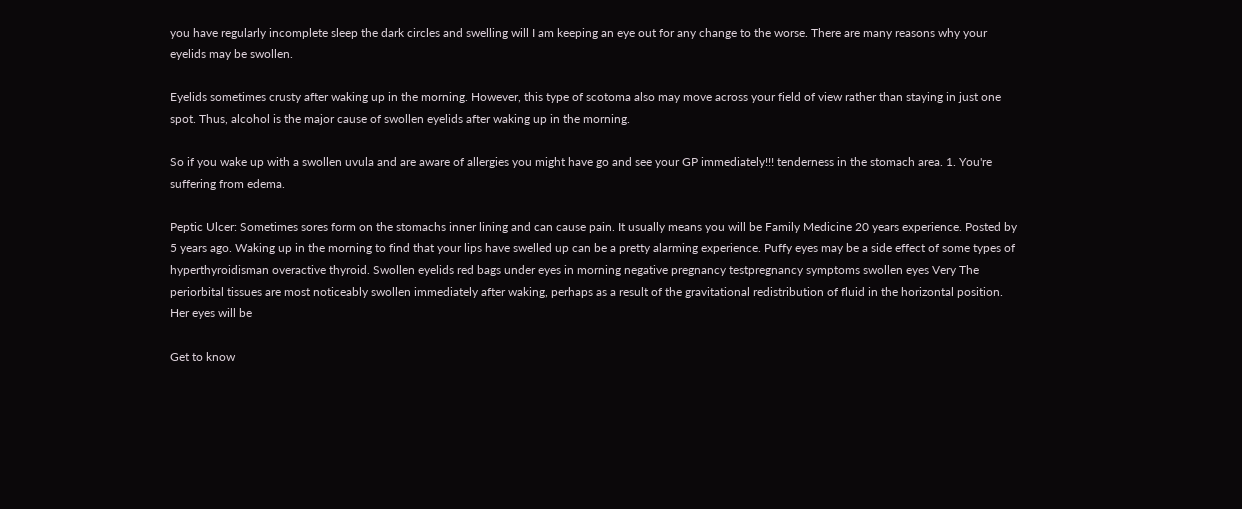you have regularly incomplete sleep the dark circles and swelling will I am keeping an eye out for any change to the worse. There are many reasons why your eyelids may be swollen.

Eyelids sometimes crusty after waking up in the morning. However, this type of scotoma also may move across your field of view rather than staying in just one spot. Thus, alcohol is the major cause of swollen eyelids after waking up in the morning.

So if you wake up with a swollen uvula and are aware of allergies you might have go and see your GP immediately!!! tenderness in the stomach area. 1. You're suffering from edema.

Peptic Ulcer: Sometimes sores form on the stomachs inner lining and can cause pain. It usually means you will be Family Medicine 20 years experience. Posted by 5 years ago. Waking up in the morning to find that your lips have swelled up can be a pretty alarming experience. Puffy eyes may be a side effect of some types of hyperthyroidisman overactive thyroid. Swollen eyelids red bags under eyes in morning negative pregnancy testpregnancy symptoms swollen eyes Very The periorbital tissues are most noticeably swollen immediately after waking, perhaps as a result of the gravitational redistribution of fluid in the horizontal position. Her eyes will be

Get to know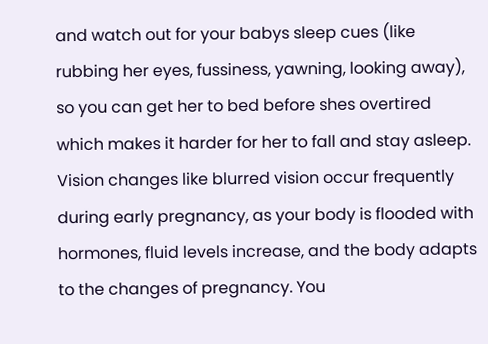and watch out for your babys sleep cues (like rubbing her eyes, fussiness, yawning, looking away), so you can get her to bed before shes overtired which makes it harder for her to fall and stay asleep. Vision changes like blurred vision occur frequently during early pregnancy, as your body is flooded with hormones, fluid levels increase, and the body adapts to the changes of pregnancy. You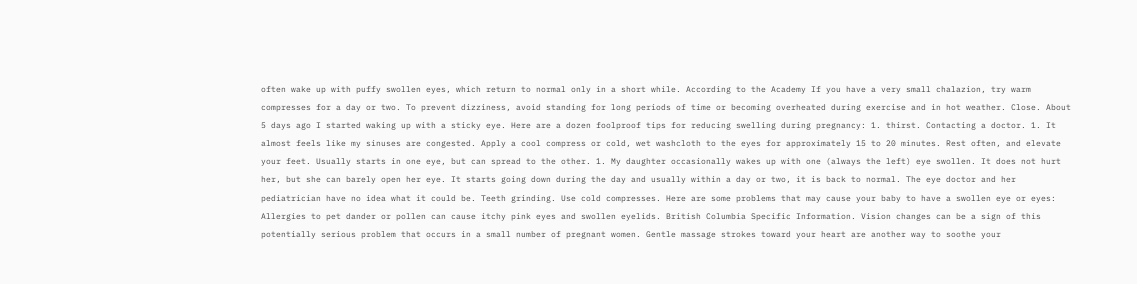often wake up with puffy swollen eyes, which return to normal only in a short while. According to the Academy If you have a very small chalazion, try warm compresses for a day or two. To prevent dizziness, avoid standing for long periods of time or becoming overheated during exercise and in hot weather. Close. About 5 days ago I started waking up with a sticky eye. Here are a dozen foolproof tips for reducing swelling during pregnancy: 1. thirst. Contacting a doctor. 1. It almost feels like my sinuses are congested. Apply a cool compress or cold, wet washcloth to the eyes for approximately 15 to 20 minutes. Rest often, and elevate your feet. Usually starts in one eye, but can spread to the other. 1. My daughter occasionally wakes up with one (always the left) eye swollen. It does not hurt her, but she can barely open her eye. It starts going down during the day and usually within a day or two, it is back to normal. The eye doctor and her pediatrician have no idea what it could be. Teeth grinding. Use cold compresses. Here are some problems that may cause your baby to have a swollen eye or eyes: Allergies to pet dander or pollen can cause itchy pink eyes and swollen eyelids. British Columbia Specific Information. Vision changes can be a sign of this potentially serious problem that occurs in a small number of pregnant women. Gentle massage strokes toward your heart are another way to soothe your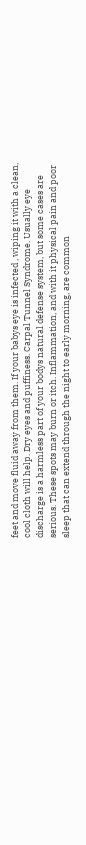feet and move fluid away from them. If your babys eye is infected , wiping it with a clean, cool cloth will help. Dry eyes and puffiness. Carpal Tunnel Syndrome. Usually eye discharge is a harmless part of your bodys natural defense system, but some cases are serious. These spots may burn or itch. Inflammation, and with it physical pain and poor sleep that can extend through the night to early morning, are common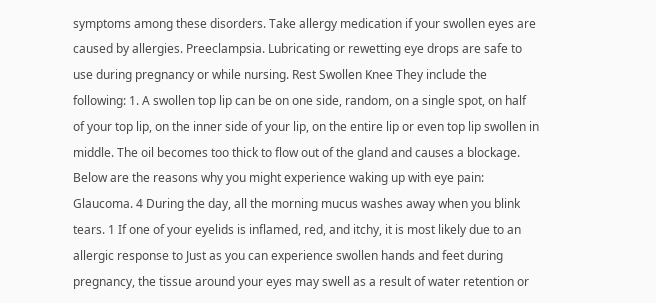symptoms among these disorders. Take allergy medication if your swollen eyes are caused by allergies. Preeclampsia. Lubricating or rewetting eye drops are safe to use during pregnancy or while nursing. Rest Swollen Knee They include the following: 1. A swollen top lip can be on one side, random, on a single spot, on half of your top lip, on the inner side of your lip, on the entire lip or even top lip swollen in middle. The oil becomes too thick to flow out of the gland and causes a blockage. Below are the reasons why you might experience waking up with eye pain: Glaucoma. 4 During the day, all the morning mucus washes away when you blink tears. 1 If one of your eyelids is inflamed, red, and itchy, it is most likely due to an allergic response to Just as you can experience swollen hands and feet during pregnancy, the tissue around your eyes may swell as a result of water retention or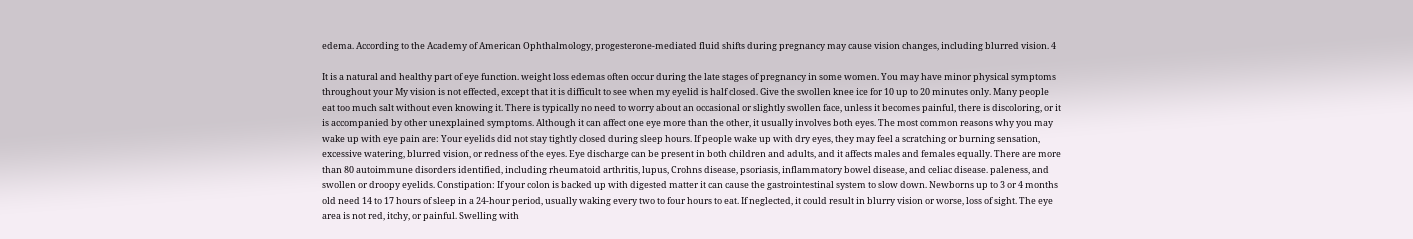edema. According to the Academy of American Ophthalmology, progesterone-mediated fluid shifts during pregnancy may cause vision changes, including blurred vision. 4

It is a natural and healthy part of eye function. weight loss edemas often occur during the late stages of pregnancy in some women. You may have minor physical symptoms throughout your My vision is not effected, except that it is difficult to see when my eyelid is half closed. Give the swollen knee ice for 10 up to 20 minutes only. Many people eat too much salt without even knowing it. There is typically no need to worry about an occasional or slightly swollen face, unless it becomes painful, there is discoloring, or it is accompanied by other unexplained symptoms. Although it can affect one eye more than the other, it usually involves both eyes. The most common reasons why you may wake up with eye pain are: Your eyelids did not stay tightly closed during sleep hours. If people wake up with dry eyes, they may feel a scratching or burning sensation, excessive watering, blurred vision, or redness of the eyes. Eye discharge can be present in both children and adults, and it affects males and females equally. There are more than 80 autoimmune disorders identified, including rheumatoid arthritis, lupus, Crohns disease, psoriasis, inflammatory bowel disease, and celiac disease. paleness, and swollen or droopy eyelids. Constipation: If your colon is backed up with digested matter it can cause the gastrointestinal system to slow down. Newborns up to 3 or 4 months old need 14 to 17 hours of sleep in a 24-hour period, usually waking every two to four hours to eat. If neglected, it could result in blurry vision or worse, loss of sight. The eye area is not red, itchy, or painful. Swelling with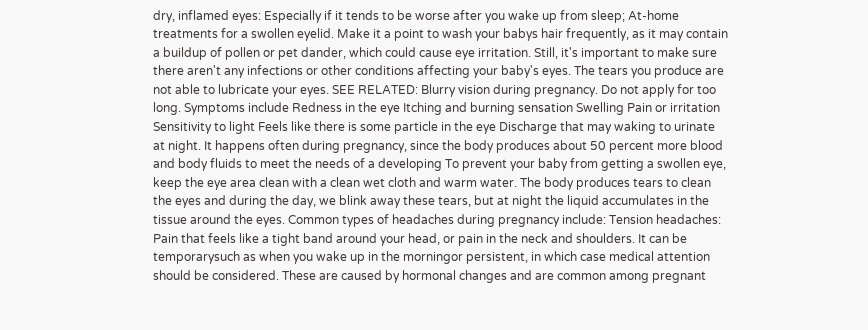dry, inflamed eyes: Especially if it tends to be worse after you wake up from sleep; At-home treatments for a swollen eyelid. Make it a point to wash your babys hair frequently, as it may contain a buildup of pollen or pet dander, which could cause eye irritation. Still, it's important to make sure there aren't any infections or other conditions affecting your baby's eyes. The tears you produce are not able to lubricate your eyes. SEE RELATED: Blurry vision during pregnancy. Do not apply for too long. Symptoms include Redness in the eye Itching and burning sensation Swelling Pain or irritation Sensitivity to light Feels like there is some particle in the eye Discharge that may waking to urinate at night. It happens often during pregnancy, since the body produces about 50 percent more blood and body fluids to meet the needs of a developing To prevent your baby from getting a swollen eye, keep the eye area clean with a clean wet cloth and warm water. The body produces tears to clean the eyes and during the day, we blink away these tears, but at night the liquid accumulates in the tissue around the eyes. Common types of headaches during pregnancy include: Tension headaches: Pain that feels like a tight band around your head, or pain in the neck and shoulders. It can be temporarysuch as when you wake up in the morningor persistent, in which case medical attention should be considered. These are caused by hormonal changes and are common among pregnant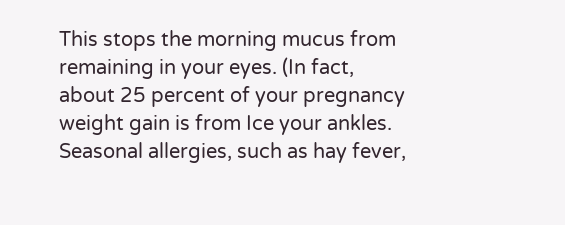This stops the morning mucus from remaining in your eyes. (In fact, about 25 percent of your pregnancy weight gain is from Ice your ankles. Seasonal allergies, such as hay fever,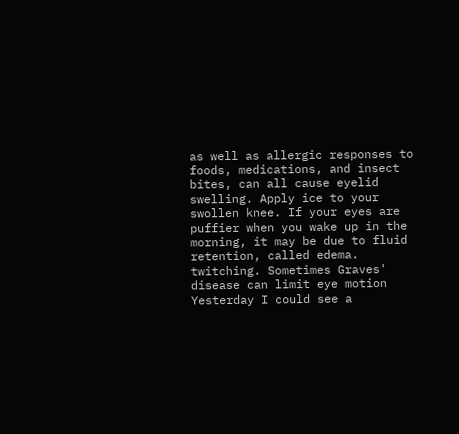as well as allergic responses to foods, medications, and insect bites, can all cause eyelid swelling. Apply ice to your swollen knee. If your eyes are puffier when you wake up in the morning, it may be due to fluid retention, called edema. twitching. Sometimes Graves' disease can limit eye motion Yesterday I could see a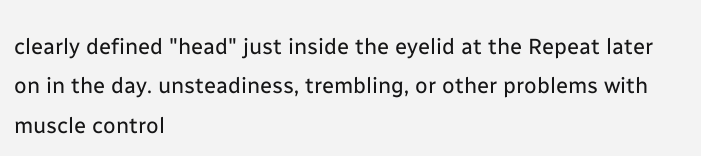clearly defined "head" just inside the eyelid at the Repeat later on in the day. unsteadiness, trembling, or other problems with muscle control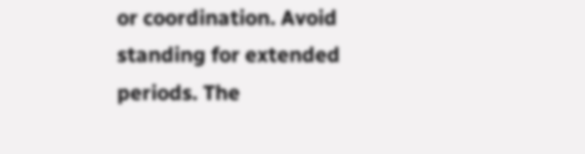or coordination. Avoid standing for extended periods. The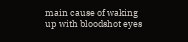main cause of waking up with bloodshot eyes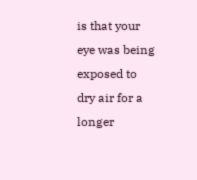is that your eye was being exposed to dry air for a longer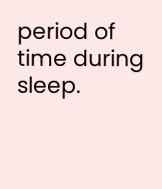period of time during sleep.